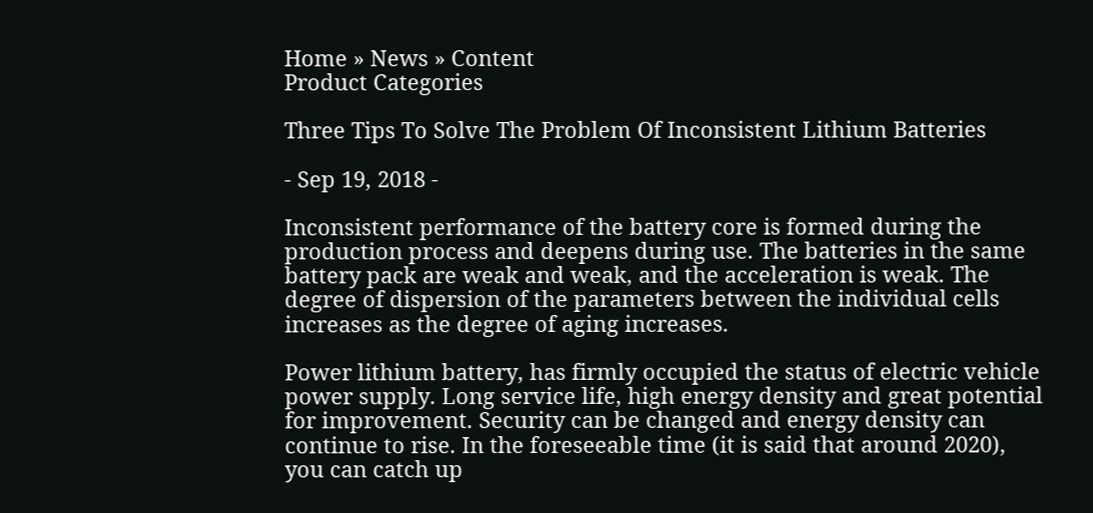Home » News » Content
Product Categories

Three Tips To Solve The Problem Of Inconsistent Lithium Batteries

- Sep 19, 2018 -

Inconsistent performance of the battery core is formed during the production process and deepens during use. The batteries in the same battery pack are weak and weak, and the acceleration is weak. The degree of dispersion of the parameters between the individual cells increases as the degree of aging increases.

Power lithium battery, has firmly occupied the status of electric vehicle power supply. Long service life, high energy density and great potential for improvement. Security can be changed and energy density can continue to rise. In the foreseeable time (it is said that around 2020), you can catch up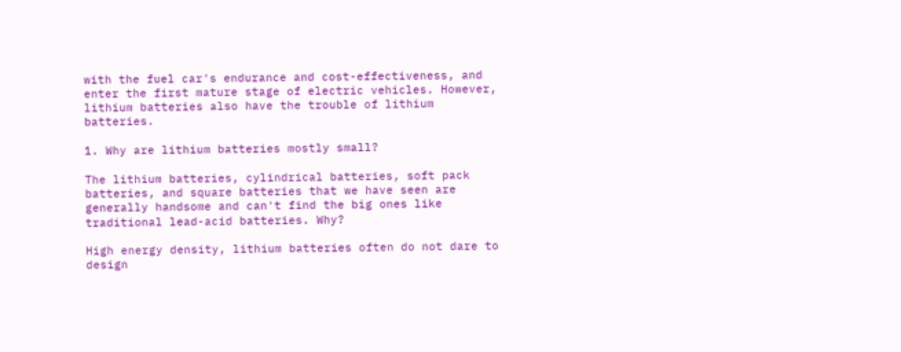with the fuel car's endurance and cost-effectiveness, and enter the first mature stage of electric vehicles. However, lithium batteries also have the trouble of lithium batteries.

1. Why are lithium batteries mostly small?

The lithium batteries, cylindrical batteries, soft pack batteries, and square batteries that we have seen are generally handsome and can't find the big ones like traditional lead-acid batteries. Why?

High energy density, lithium batteries often do not dare to design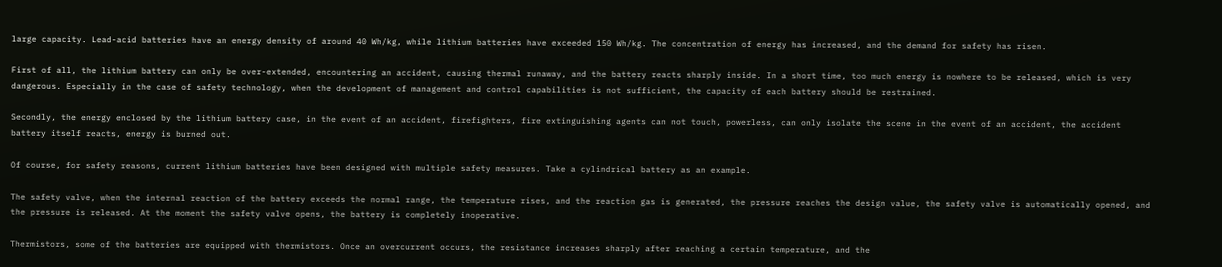large capacity. Lead-acid batteries have an energy density of around 40 Wh/kg, while lithium batteries have exceeded 150 Wh/kg. The concentration of energy has increased, and the demand for safety has risen.

First of all, the lithium battery can only be over-extended, encountering an accident, causing thermal runaway, and the battery reacts sharply inside. In a short time, too much energy is nowhere to be released, which is very dangerous. Especially in the case of safety technology, when the development of management and control capabilities is not sufficient, the capacity of each battery should be restrained.

Secondly, the energy enclosed by the lithium battery case, in the event of an accident, firefighters, fire extinguishing agents can not touch, powerless, can only isolate the scene in the event of an accident, the accident battery itself reacts, energy is burned out.

Of course, for safety reasons, current lithium batteries have been designed with multiple safety measures. Take a cylindrical battery as an example.

The safety valve, when the internal reaction of the battery exceeds the normal range, the temperature rises, and the reaction gas is generated, the pressure reaches the design value, the safety valve is automatically opened, and the pressure is released. At the moment the safety valve opens, the battery is completely inoperative.

Thermistors, some of the batteries are equipped with thermistors. Once an overcurrent occurs, the resistance increases sharply after reaching a certain temperature, and the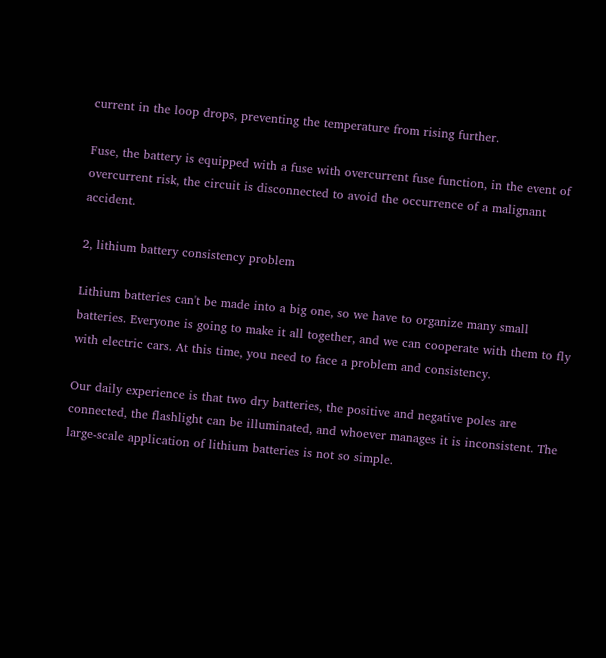current in the loop drops, preventing the temperature from rising further.

Fuse, the battery is equipped with a fuse with overcurrent fuse function, in the event of overcurrent risk, the circuit is disconnected to avoid the occurrence of a malignant accident.

2, lithium battery consistency problem

Lithium batteries can't be made into a big one, so we have to organize many small batteries. Everyone is going to make it all together, and we can cooperate with them to fly with electric cars. At this time, you need to face a problem and consistency.

Our daily experience is that two dry batteries, the positive and negative poles are connected, the flashlight can be illuminated, and whoever manages it is inconsistent. The large-scale application of lithium batteries is not so simple.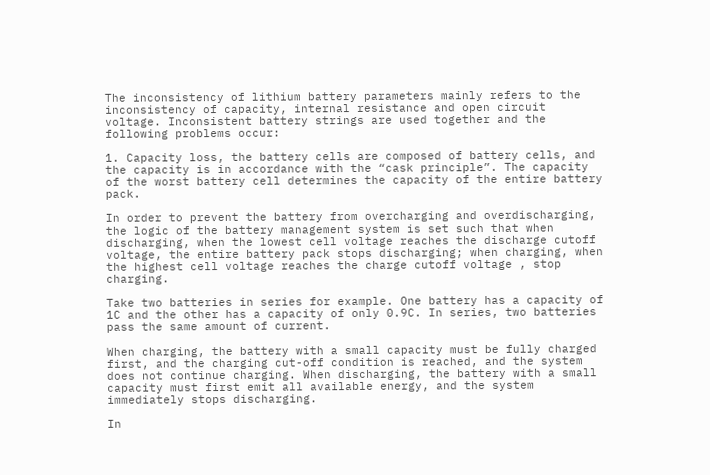The inconsistency of lithium battery parameters mainly refers to the inconsistency of capacity, internal resistance and open circuit voltage. Inconsistent battery strings are used together and the following problems occur:

1. Capacity loss, the battery cells are composed of battery cells, and the capacity is in accordance with the “cask principle”. The capacity of the worst battery cell determines the capacity of the entire battery pack.

In order to prevent the battery from overcharging and overdischarging, the logic of the battery management system is set such that when discharging, when the lowest cell voltage reaches the discharge cutoff voltage, the entire battery pack stops discharging; when charging, when the highest cell voltage reaches the charge cutoff voltage , stop charging.

Take two batteries in series for example. One battery has a capacity of 1C and the other has a capacity of only 0.9C. In series, two batteries pass the same amount of current.

When charging, the battery with a small capacity must be fully charged first, and the charging cut-off condition is reached, and the system does not continue charging. When discharging, the battery with a small capacity must first emit all available energy, and the system immediately stops discharging.

In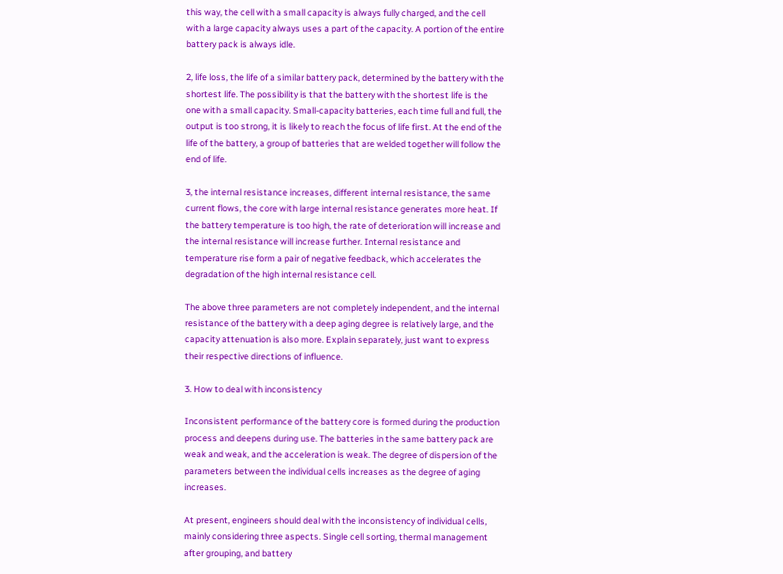this way, the cell with a small capacity is always fully charged, and the cell with a large capacity always uses a part of the capacity. A portion of the entire battery pack is always idle.

2, life loss, the life of a similar battery pack, determined by the battery with the shortest life. The possibility is that the battery with the shortest life is the one with a small capacity. Small-capacity batteries, each time full and full, the output is too strong, it is likely to reach the focus of life first. At the end of the life of the battery, a group of batteries that are welded together will follow the end of life.

3, the internal resistance increases, different internal resistance, the same current flows, the core with large internal resistance generates more heat. If the battery temperature is too high, the rate of deterioration will increase and the internal resistance will increase further. Internal resistance and temperature rise form a pair of negative feedback, which accelerates the degradation of the high internal resistance cell.

The above three parameters are not completely independent, and the internal resistance of the battery with a deep aging degree is relatively large, and the capacity attenuation is also more. Explain separately, just want to express their respective directions of influence.

3. How to deal with inconsistency

Inconsistent performance of the battery core is formed during the production process and deepens during use. The batteries in the same battery pack are weak and weak, and the acceleration is weak. The degree of dispersion of the parameters between the individual cells increases as the degree of aging increases.

At present, engineers should deal with the inconsistency of individual cells, mainly considering three aspects. Single cell sorting, thermal management after grouping, and battery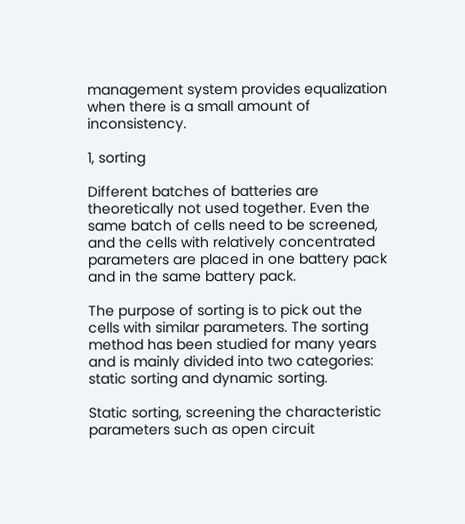management system provides equalization when there is a small amount of inconsistency.

1, sorting

Different batches of batteries are theoretically not used together. Even the same batch of cells need to be screened, and the cells with relatively concentrated parameters are placed in one battery pack and in the same battery pack.

The purpose of sorting is to pick out the cells with similar parameters. The sorting method has been studied for many years and is mainly divided into two categories: static sorting and dynamic sorting.

Static sorting, screening the characteristic parameters such as open circuit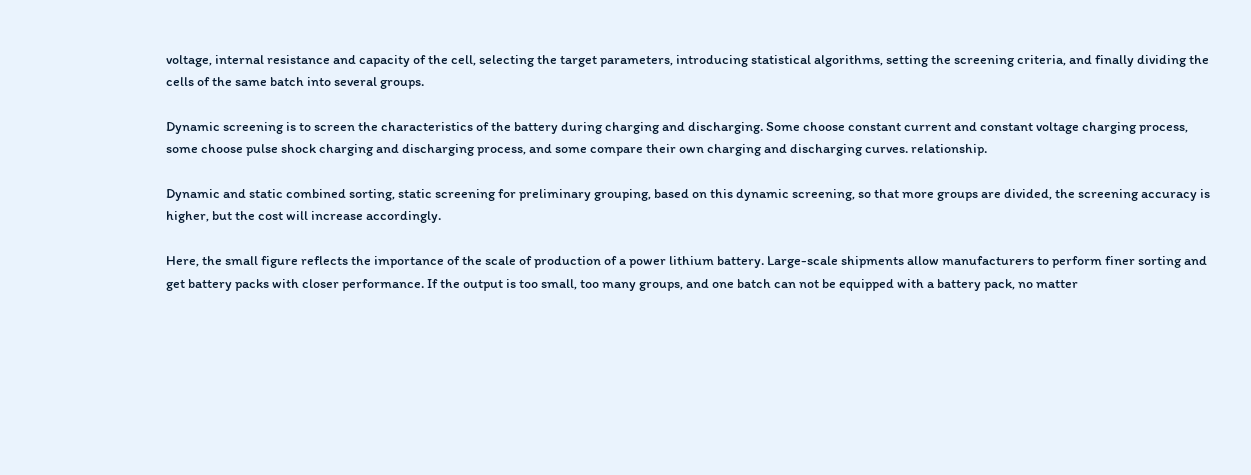voltage, internal resistance and capacity of the cell, selecting the target parameters, introducing statistical algorithms, setting the screening criteria, and finally dividing the cells of the same batch into several groups.

Dynamic screening is to screen the characteristics of the battery during charging and discharging. Some choose constant current and constant voltage charging process, some choose pulse shock charging and discharging process, and some compare their own charging and discharging curves. relationship.

Dynamic and static combined sorting, static screening for preliminary grouping, based on this dynamic screening, so that more groups are divided, the screening accuracy is higher, but the cost will increase accordingly.

Here, the small figure reflects the importance of the scale of production of a power lithium battery. Large-scale shipments allow manufacturers to perform finer sorting and get battery packs with closer performance. If the output is too small, too many groups, and one batch can not be equipped with a battery pack, no matter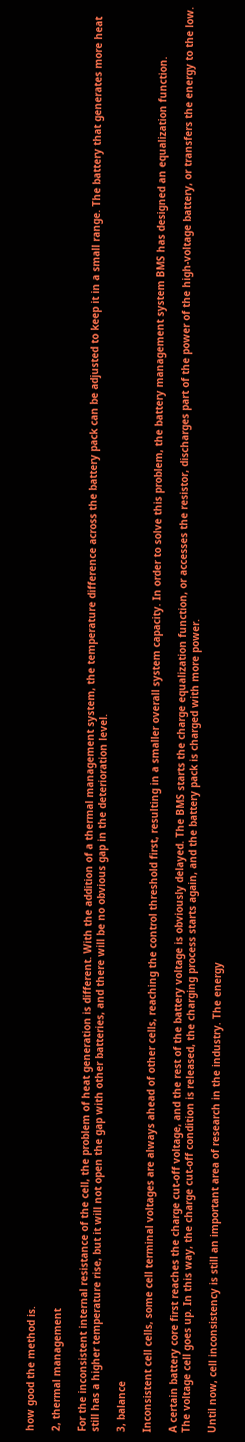how good the method is.

2, thermal management

For the inconsistent internal resistance of the cell, the problem of heat generation is different. With the addition of a thermal management system, the temperature difference across the battery pack can be adjusted to keep it in a small range. The battery that generates more heat still has a higher temperature rise, but it will not open the gap with other batteries, and there will be no obvious gap in the deterioration level.

3, balance

Inconsistent cell cells, some cell terminal voltages are always ahead of other cells, reaching the control threshold first, resulting in a smaller overall system capacity. In order to solve this problem, the battery management system BMS has designed an equalization function.

A certain battery core first reaches the charge cut-off voltage, and the rest of the battery voltage is obviously delayed. The BMS starts the charge equalization function, or accesses the resistor, discharges part of the power of the high-voltage battery, or transfers the energy to the low. The voltage cell goes up. In this way, the charge cut-off condition is released, the charging process starts again, and the battery pack is charged with more power.

Until now, cell inconsistency is still an important area of research in the industry. The energy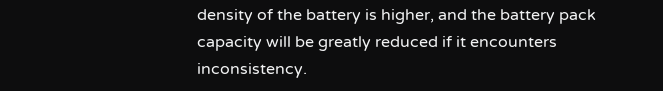density of the battery is higher, and the battery pack capacity will be greatly reduced if it encounters inconsistency.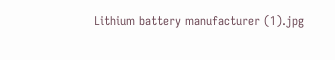Lithium battery manufacturer (1).jpg